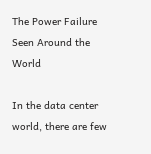The Power Failure Seen Around the World

In the data center world, there are few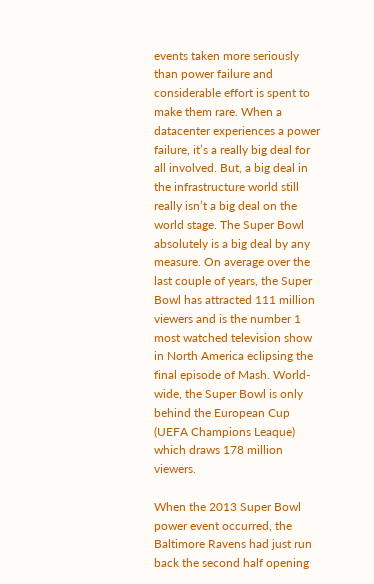events taken more seriously than power failure and considerable effort is spent to make them rare. When a datacenter experiences a power failure, it’s a really big deal for all involved. But, a big deal in the infrastructure world still really isn’t a big deal on the world stage. The Super Bowl absolutely is a big deal by any measure. On average over the last couple of years, the Super Bowl has attracted 111 million viewers and is the number 1 most watched television show in North America eclipsing the final episode of Mash. World-wide, the Super Bowl is only behind the European Cup (UEFA Champions Leaque) which draws 178 million viewers.

When the 2013 Super Bowl power event occurred, the Baltimore Ravens had just run back the second half opening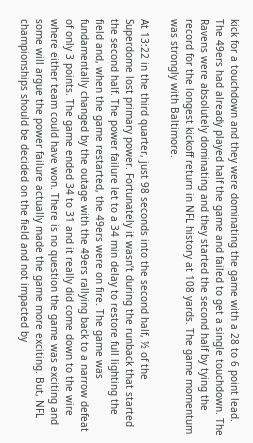kick for a touchdown and they were dominating the game with a 28 to 6 point lead. The 49ers had already played half the game and failed to get a single touchdown. The Ravens were absolutely dominating and they started the second half by tying the record for the longest kickoff return in NFL history at 108 yards. The game momentum was strongly with Baltimore.

At 13:22 in the third quarter, just 98 seconds into the second half, ½ of the Superdome lost primary power. Fortunately it wasn’t during the runback that started the second half. The power failure let to a 34 min delay to restore full lighting the field and, when the game restarted, the 49ers were on fire. The game was fundamentally changed by the outage with the 49ers rallying back to a narrow defeat of only 3 points. The game ended 34 to 31 and it really did come down to the wire where either team could have won. There is no question the game was exciting and some will argue the power failure actually made the game more exciting. But, NFL championships should be decided on the field and not impacted by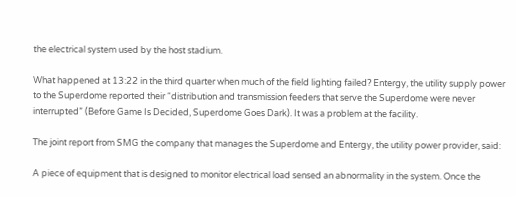the electrical system used by the host stadium.

What happened at 13:22 in the third quarter when much of the field lighting failed? Entergy, the utility supply power to the Superdome reported their “distribution and transmission feeders that serve the Superdome were never interrupted” (Before Game Is Decided, Superdome Goes Dark). It was a problem at the facility.

The joint report from SMG the company that manages the Superdome and Entergy, the utility power provider, said:

A piece of equipment that is designed to monitor electrical load sensed an abnormality in the system. Once the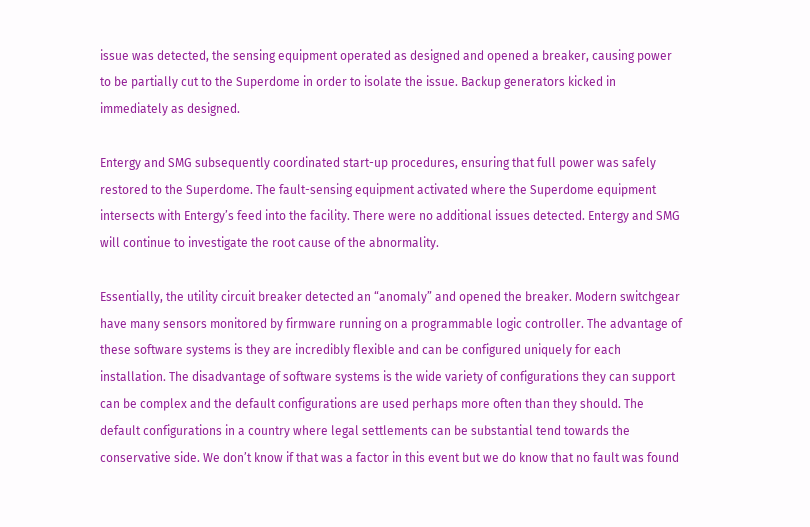issue was detected, the sensing equipment operated as designed and opened a breaker, causing power to be partially cut to the Superdome in order to isolate the issue. Backup generators kicked in immediately as designed.

Entergy and SMG subsequently coordinated start-up procedures, ensuring that full power was safely restored to the Superdome. The fault-sensing equipment activated where the Superdome equipment intersects with Entergy’s feed into the facility. There were no additional issues detected. Entergy and SMG will continue to investigate the root cause of the abnormality.

Essentially, the utility circuit breaker detected an “anomaly” and opened the breaker. Modern switchgear have many sensors monitored by firmware running on a programmable logic controller. The advantage of these software systems is they are incredibly flexible and can be configured uniquely for each installation. The disadvantage of software systems is the wide variety of configurations they can support can be complex and the default configurations are used perhaps more often than they should. The default configurations in a country where legal settlements can be substantial tend towards the conservative side. We don’t know if that was a factor in this event but we do know that no fault was found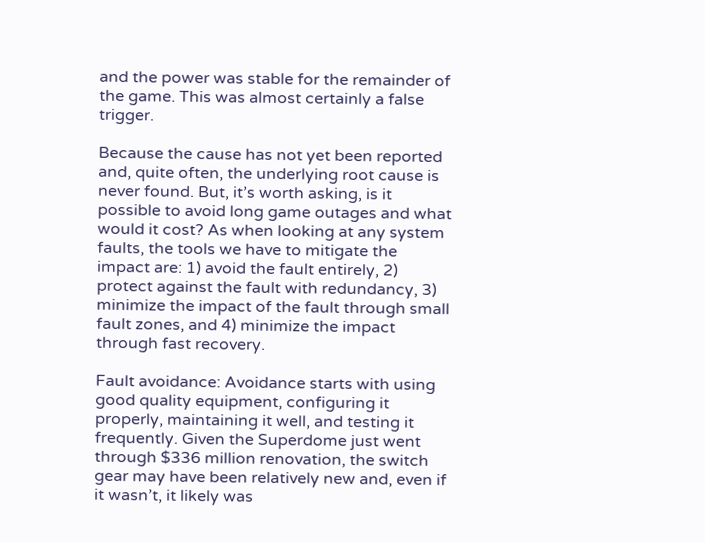and the power was stable for the remainder of the game. This was almost certainly a false trigger.

Because the cause has not yet been reported and, quite often, the underlying root cause is never found. But, it’s worth asking, is it possible to avoid long game outages and what would it cost? As when looking at any system faults, the tools we have to mitigate the impact are: 1) avoid the fault entirely, 2) protect against the fault with redundancy, 3) minimize the impact of the fault through small fault zones, and 4) minimize the impact through fast recovery.

Fault avoidance: Avoidance starts with using good quality equipment, configuring it properly, maintaining it well, and testing it frequently. Given the Superdome just went through $336 million renovation, the switch gear may have been relatively new and, even if it wasn’t, it likely was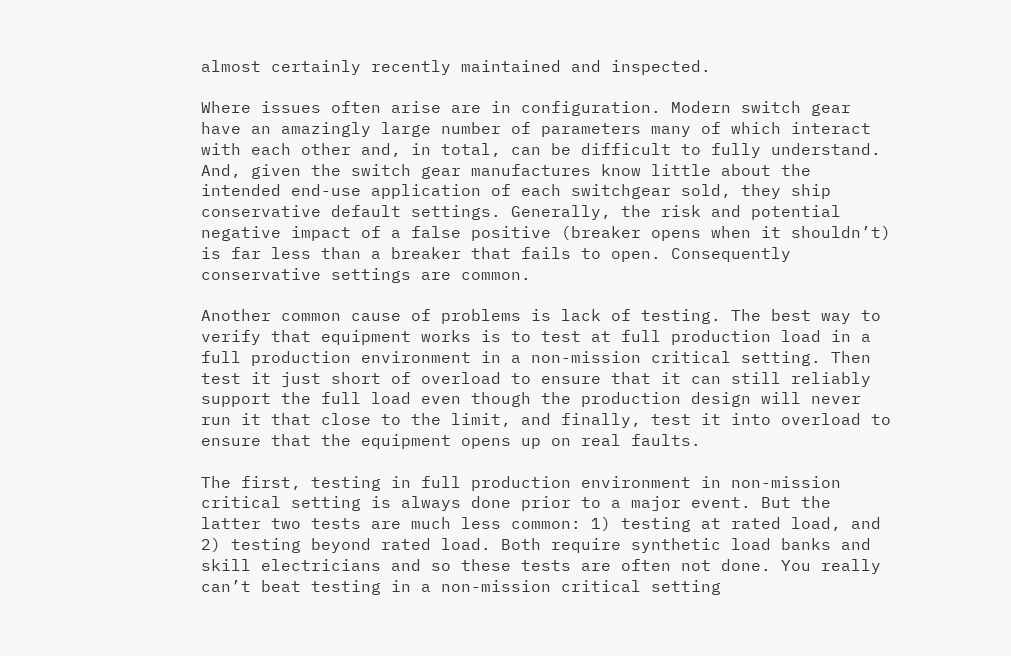almost certainly recently maintained and inspected.

Where issues often arise are in configuration. Modern switch gear have an amazingly large number of parameters many of which interact with each other and, in total, can be difficult to fully understand. And, given the switch gear manufactures know little about the intended end-use application of each switchgear sold, they ship conservative default settings. Generally, the risk and potential negative impact of a false positive (breaker opens when it shouldn’t) is far less than a breaker that fails to open. Consequently conservative settings are common.

Another common cause of problems is lack of testing. The best way to verify that equipment works is to test at full production load in a full production environment in a non-mission critical setting. Then test it just short of overload to ensure that it can still reliably support the full load even though the production design will never run it that close to the limit, and finally, test it into overload to ensure that the equipment opens up on real faults.

The first, testing in full production environment in non-mission critical setting is always done prior to a major event. But the latter two tests are much less common: 1) testing at rated load, and 2) testing beyond rated load. Both require synthetic load banks and skill electricians and so these tests are often not done. You really can’t beat testing in a non-mission critical setting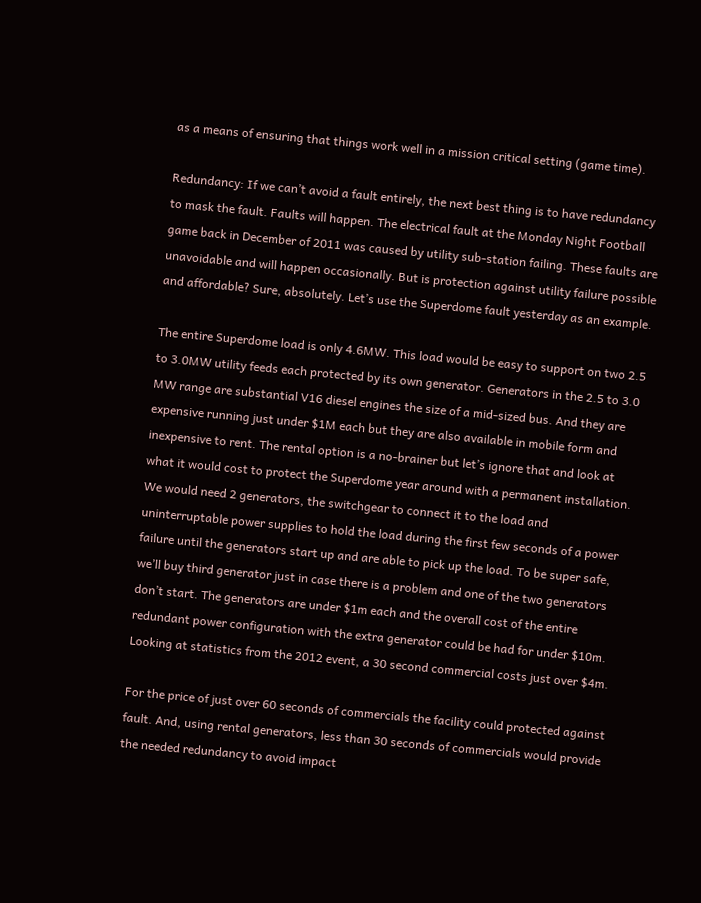as a means of ensuring that things work well in a mission critical setting (game time).

Redundancy: If we can’t avoid a fault entirely, the next best thing is to have redundancy to mask the fault. Faults will happen. The electrical fault at the Monday Night Football game back in December of 2011 was caused by utility sub-station failing. These faults are unavoidable and will happen occasionally. But is protection against utility failure possible and affordable? Sure, absolutely. Let’s use the Superdome fault yesterday as an example.

The entire Superdome load is only 4.6MW. This load would be easy to support on two 2.5 to 3.0MW utility feeds each protected by its own generator. Generators in the 2.5 to 3.0 MW range are substantial V16 diesel engines the size of a mid-sized bus. And they are expensive running just under $1M each but they are also available in mobile form and inexpensive to rent. The rental option is a no-brainer but let’s ignore that and look at what it would cost to protect the Superdome year around with a permanent installation. We would need 2 generators, the switchgear to connect it to the load and uninterruptable power supplies to hold the load during the first few seconds of a power failure until the generators start up and are able to pick up the load. To be super safe, we’ll buy third generator just in case there is a problem and one of the two generators don’t start. The generators are under $1m each and the overall cost of the entire redundant power configuration with the extra generator could be had for under $10m. Looking at statistics from the 2012 event, a 30 second commercial costs just over $4m.

For the price of just over 60 seconds of commercials the facility could protected against fault. And, using rental generators, less than 30 seconds of commercials would provide the needed redundancy to avoid impact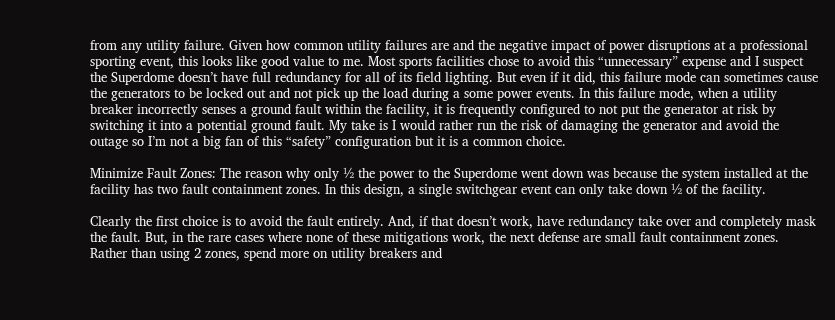from any utility failure. Given how common utility failures are and the negative impact of power disruptions at a professional sporting event, this looks like good value to me. Most sports facilities chose to avoid this “unnecessary” expense and I suspect the Superdome doesn’t have full redundancy for all of its field lighting. But even if it did, this failure mode can sometimes cause the generators to be locked out and not pick up the load during a some power events. In this failure mode, when a utility breaker incorrectly senses a ground fault within the facility, it is frequently configured to not put the generator at risk by switching it into a potential ground fault. My take is I would rather run the risk of damaging the generator and avoid the outage so I’m not a big fan of this “safety” configuration but it is a common choice.

Minimize Fault Zones: The reason why only ½ the power to the Superdome went down was because the system installed at the facility has two fault containment zones. In this design, a single switchgear event can only take down ½ of the facility.

Clearly the first choice is to avoid the fault entirely. And, if that doesn’t work, have redundancy take over and completely mask the fault. But, in the rare cases where none of these mitigations work, the next defense are small fault containment zones. Rather than using 2 zones, spend more on utility breakers and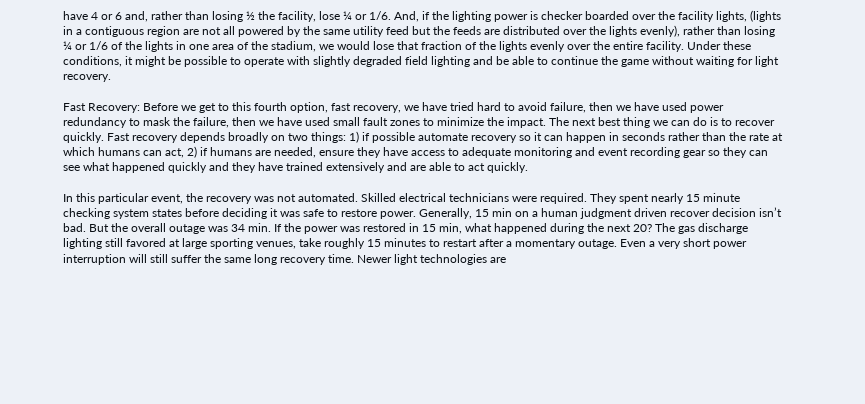have 4 or 6 and, rather than losing ½ the facility, lose ¼ or 1/6. And, if the lighting power is checker boarded over the facility lights, (lights in a contiguous region are not all powered by the same utility feed but the feeds are distributed over the lights evenly), rather than losing ¼ or 1/6 of the lights in one area of the stadium, we would lose that fraction of the lights evenly over the entire facility. Under these conditions, it might be possible to operate with slightly degraded field lighting and be able to continue the game without waiting for light recovery.

Fast Recovery: Before we get to this fourth option, fast recovery, we have tried hard to avoid failure, then we have used power redundancy to mask the failure, then we have used small fault zones to minimize the impact. The next best thing we can do is to recover quickly. Fast recovery depends broadly on two things: 1) if possible automate recovery so it can happen in seconds rather than the rate at which humans can act, 2) if humans are needed, ensure they have access to adequate monitoring and event recording gear so they can see what happened quickly and they have trained extensively and are able to act quickly.

In this particular event, the recovery was not automated. Skilled electrical technicians were required. They spent nearly 15 minute checking system states before deciding it was safe to restore power. Generally, 15 min on a human judgment driven recover decision isn’t bad. But the overall outage was 34 min. If the power was restored in 15 min, what happened during the next 20? The gas discharge lighting still favored at large sporting venues, take roughly 15 minutes to restart after a momentary outage. Even a very short power interruption will still suffer the same long recovery time. Newer light technologies are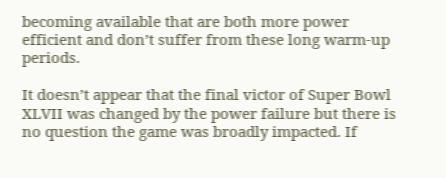becoming available that are both more power efficient and don’t suffer from these long warm-up periods.

It doesn’t appear that the final victor of Super Bowl XLVII was changed by the power failure but there is no question the game was broadly impacted. If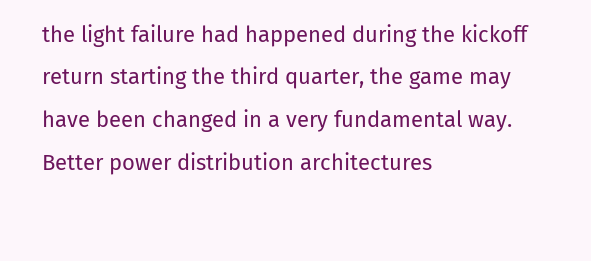the light failure had happened during the kickoff return starting the third quarter, the game may have been changed in a very fundamental way. Better power distribution architectures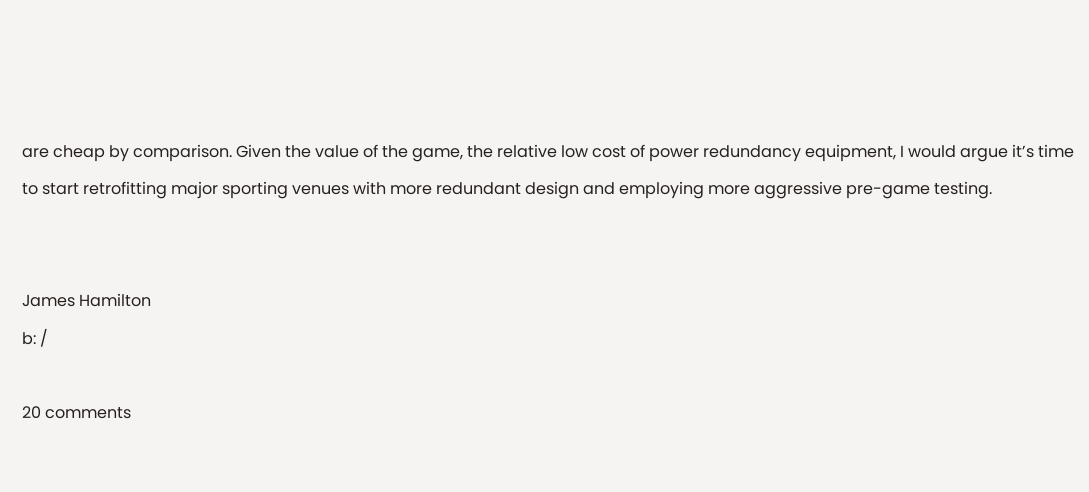are cheap by comparison. Given the value of the game, the relative low cost of power redundancy equipment, I would argue it’s time to start retrofitting major sporting venues with more redundant design and employing more aggressive pre-game testing.


James Hamilton
b: /

20 comments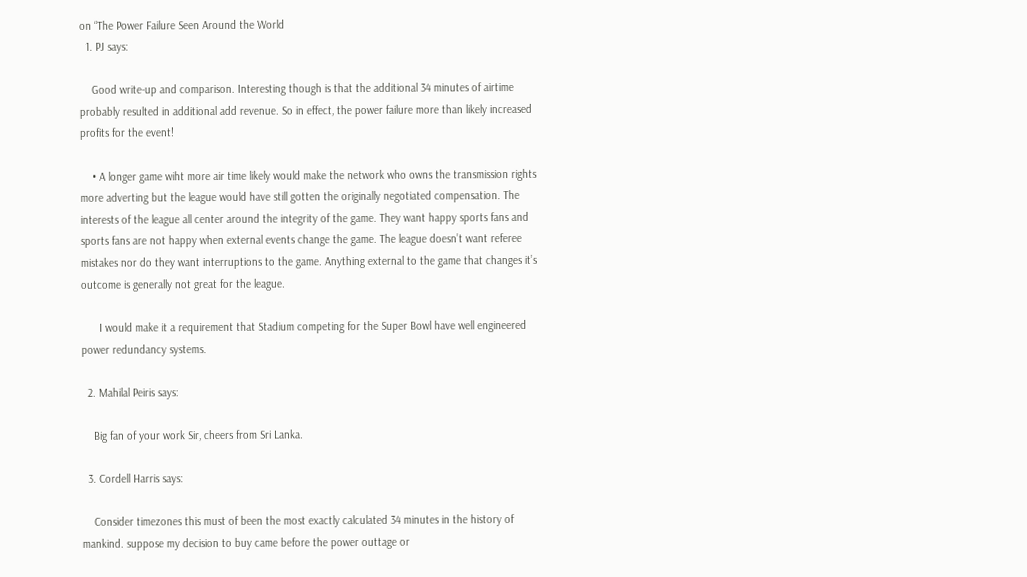on “The Power Failure Seen Around the World
  1. PJ says:

    Good write-up and comparison. Interesting though is that the additional 34 minutes of airtime probably resulted in additional add revenue. So in effect, the power failure more than likely increased profits for the event!

    • A longer game wiht more air time likely would make the network who owns the transmission rights more adverting but the league would have still gotten the originally negotiated compensation. The interests of the league all center around the integrity of the game. They want happy sports fans and sports fans are not happy when external events change the game. The league doesn’t want referee mistakes nor do they want interruptions to the game. Anything external to the game that changes it’s outcome is generally not great for the league.

      I would make it a requirement that Stadium competing for the Super Bowl have well engineered power redundancy systems.

  2. Mahilal Peiris says:

    Big fan of your work Sir, cheers from Sri Lanka.

  3. Cordell Harris says:

    Consider timezones this must of been the most exactly calculated 34 minutes in the history of mankind. suppose my decision to buy came before the power outtage or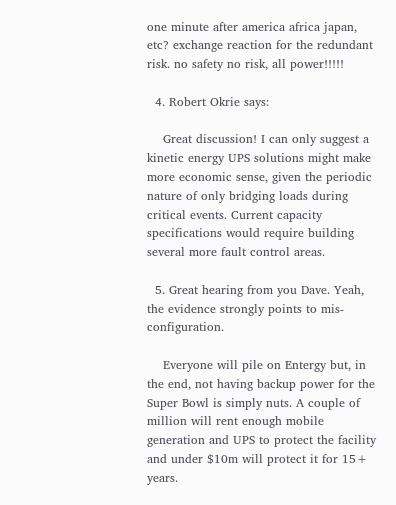one minute after america africa japan, etc? exchange reaction for the redundant risk. no safety no risk, all power!!!!!

  4. Robert Okrie says:

    Great discussion! I can only suggest a kinetic energy UPS solutions might make more economic sense, given the periodic nature of only bridging loads during critical events. Current capacity specifications would require building several more fault control areas.

  5. Great hearing from you Dave. Yeah, the evidence strongly points to mis-configuration.

    Everyone will pile on Entergy but, in the end, not having backup power for the Super Bowl is simply nuts. A couple of million will rent enough mobile generation and UPS to protect the facility and under $10m will protect it for 15+ years.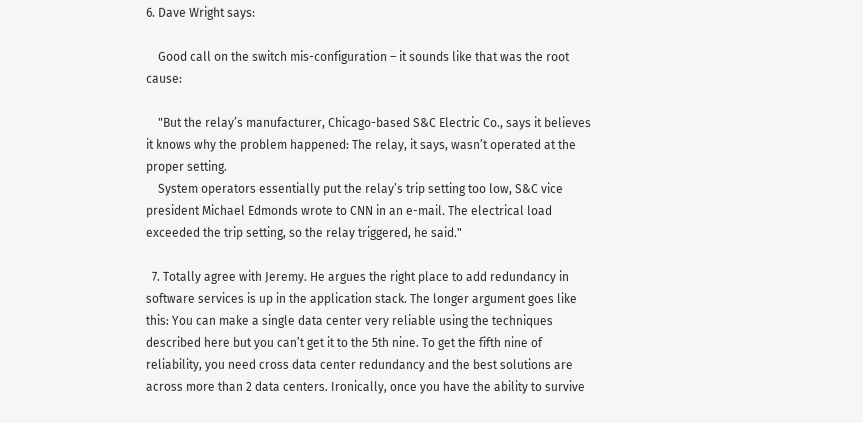6. Dave Wright says:

    Good call on the switch mis-configuration – it sounds like that was the root cause:

    "But the relay’s manufacturer, Chicago-based S&C Electric Co., says it believes it knows why the problem happened: The relay, it says, wasn’t operated at the proper setting.
    System operators essentially put the relay’s trip setting too low, S&C vice president Michael Edmonds wrote to CNN in an e-mail. The electrical load exceeded the trip setting, so the relay triggered, he said."

  7. Totally agree with Jeremy. He argues the right place to add redundancy in software services is up in the application stack. The longer argument goes like this: You can make a single data center very reliable using the techniques described here but you can’t get it to the 5th nine. To get the fifth nine of reliability, you need cross data center redundancy and the best solutions are across more than 2 data centers. Ironically, once you have the ability to survive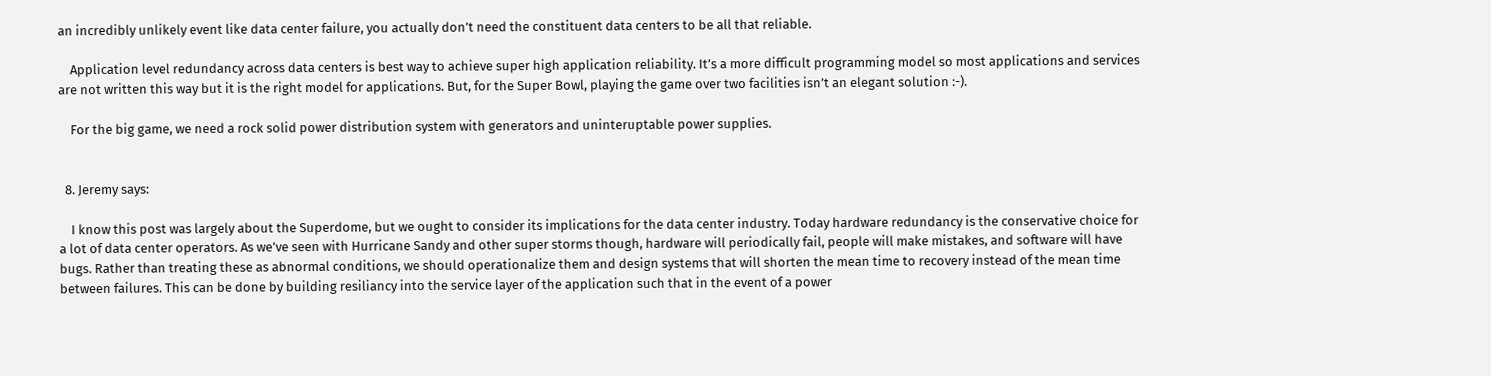an incredibly unlikely event like data center failure, you actually don’t need the constituent data centers to be all that reliable.

    Application level redundancy across data centers is best way to achieve super high application reliability. It’s a more difficult programming model so most applications and services are not written this way but it is the right model for applications. But, for the Super Bowl, playing the game over two facilities isn’t an elegant solution :-).

    For the big game, we need a rock solid power distribution system with generators and uninteruptable power supplies.


  8. Jeremy says:

    I know this post was largely about the Superdome, but we ought to consider its implications for the data center industry. Today hardware redundancy is the conservative choice for a lot of data center operators. As we’ve seen with Hurricane Sandy and other super storms though, hardware will periodically fail, people will make mistakes, and software will have bugs. Rather than treating these as abnormal conditions, we should operationalize them and design systems that will shorten the mean time to recovery instead of the mean time between failures. This can be done by building resiliancy into the service layer of the application such that in the event of a power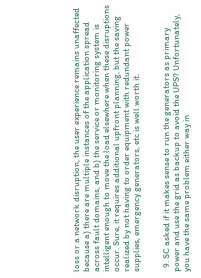loss or a network disruption, the user experience remains unaffected because a) there are multiple instances of the application spread across fault domains, and b) the service or monitoring system is intelligent enough to move the load elsewhere when these disruptions occur. Sure, it requires additional upfront planning, but the saving realized by not having to order equipment with redundant power supplies, emergency generators, etc is well worth it.


  9. SC asked if it makes sense to run the generators as primary power and use the grid as backup to avoid the UPS? Unfortunately, you have the same problem either way in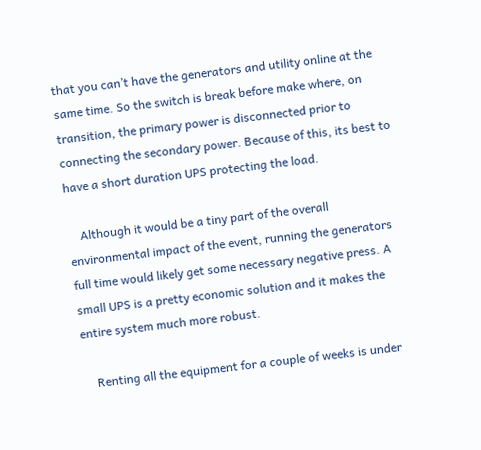that you can’t have the generators and utility online at the same time. So the switch is break before make where, on transition, the primary power is disconnected prior to connecting the secondary power. Because of this, its best to have a short duration UPS protecting the load.

    Although it would be a tiny part of the overall environmental impact of the event, running the generators full time would likely get some necessary negative press. A small UPS is a pretty economic solution and it makes the entire system much more robust.

    Renting all the equipment for a couple of weeks is under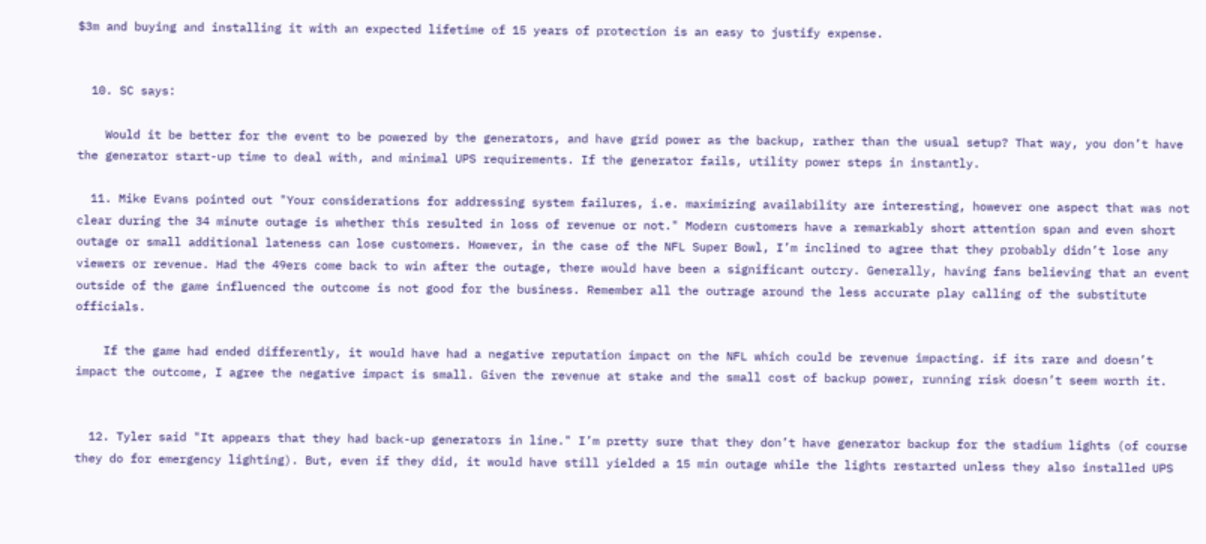$3m and buying and installing it with an expected lifetime of 15 years of protection is an easy to justify expense.


  10. SC says:

    Would it be better for the event to be powered by the generators, and have grid power as the backup, rather than the usual setup? That way, you don’t have the generator start-up time to deal with, and minimal UPS requirements. If the generator fails, utility power steps in instantly.

  11. Mike Evans pointed out "Your considerations for addressing system failures, i.e. maximizing availability are interesting, however one aspect that was not clear during the 34 minute outage is whether this resulted in loss of revenue or not." Modern customers have a remarkably short attention span and even short outage or small additional lateness can lose customers. However, in the case of the NFL Super Bowl, I’m inclined to agree that they probably didn’t lose any viewers or revenue. Had the 49ers come back to win after the outage, there would have been a significant outcry. Generally, having fans believing that an event outside of the game influenced the outcome is not good for the business. Remember all the outrage around the less accurate play calling of the substitute officials.

    If the game had ended differently, it would have had a negative reputation impact on the NFL which could be revenue impacting. if its rare and doesn’t impact the outcome, I agree the negative impact is small. Given the revenue at stake and the small cost of backup power, running risk doesn’t seem worth it.


  12. Tyler said "It appears that they had back-up generators in line." I’m pretty sure that they don’t have generator backup for the stadium lights (of course they do for emergency lighting). But, even if they did, it would have still yielded a 15 min outage while the lights restarted unless they also installed UPS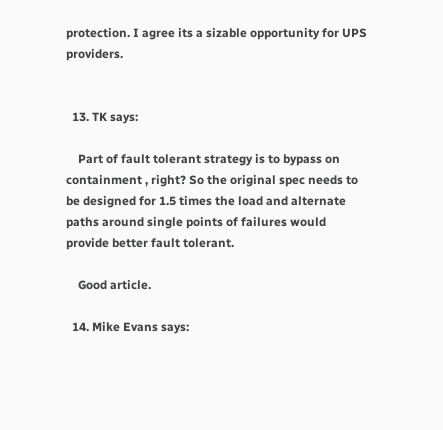protection. I agree its a sizable opportunity for UPS providers.


  13. TK says:

    Part of fault tolerant strategy is to bypass on containment , right? So the original spec needs to be designed for 1.5 times the load and alternate paths around single points of failures would provide better fault tolerant.

    Good article.

  14. Mike Evans says: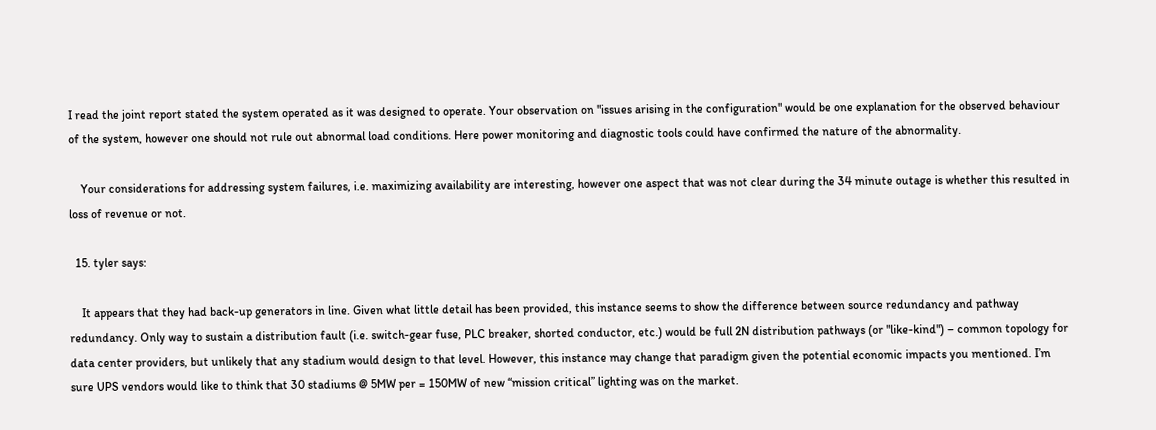I read the joint report stated the system operated as it was designed to operate. Your observation on "issues arising in the configuration" would be one explanation for the observed behaviour of the system, however one should not rule out abnormal load conditions. Here power monitoring and diagnostic tools could have confirmed the nature of the abnormality.

    Your considerations for addressing system failures, i.e. maximizing availability are interesting, however one aspect that was not clear during the 34 minute outage is whether this resulted in loss of revenue or not.

  15. tyler says:

    It appears that they had back-up generators in line. Given what little detail has been provided, this instance seems to show the difference between source redundancy and pathway redundancy. Only way to sustain a distribution fault (i.e. switch-gear fuse, PLC breaker, shorted conductor, etc.) would be full 2N distribution pathways (or "like-kind") – common topology for data center providers, but unlikely that any stadium would design to that level. However, this instance may change that paradigm given the potential economic impacts you mentioned. I’m sure UPS vendors would like to think that 30 stadiums @ 5MW per = 150MW of new “mission critical” lighting was on the market.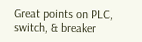Great points on PLC, switch, & breaker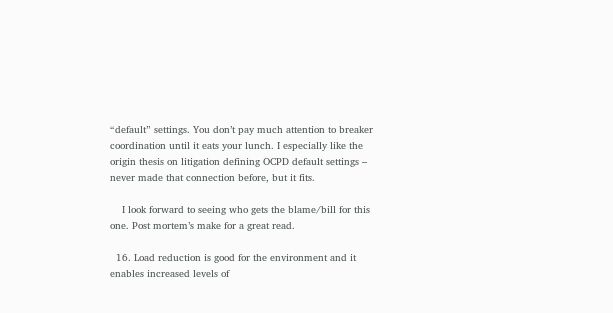“default” settings. You don’t pay much attention to breaker coordination until it eats your lunch. I especially like the origin thesis on litigation defining OCPD default settings – never made that connection before, but it fits.

    I look forward to seeing who gets the blame/bill for this one. Post mortem’s make for a great read.

  16. Load reduction is good for the environment and it enables increased levels of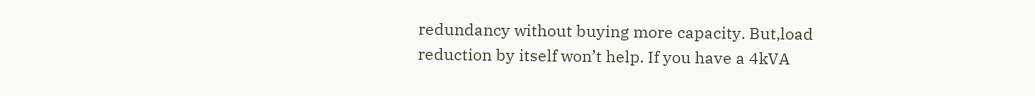redundancy without buying more capacity. But,load reduction by itself won’t help. If you have a 4kVA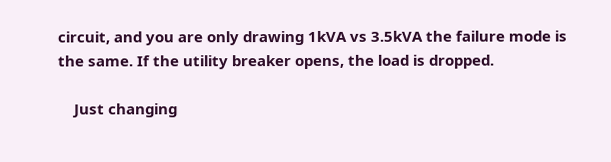circuit, and you are only drawing 1kVA vs 3.5kVA the failure mode is the same. If the utility breaker opens, the load is dropped.

    Just changing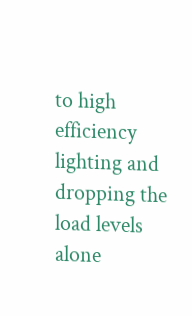to high efficiency lighting and dropping the load levels alone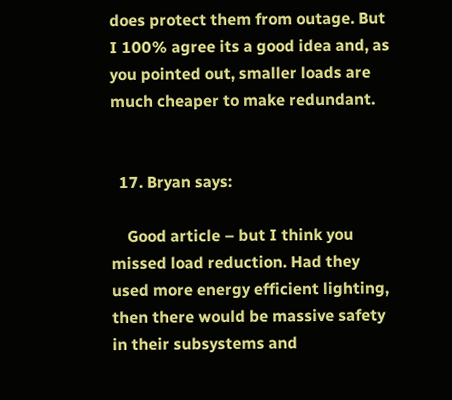does protect them from outage. But I 100% agree its a good idea and, as you pointed out, smaller loads are much cheaper to make redundant.


  17. Bryan says:

    Good article – but I think you missed load reduction. Had they used more energy efficient lighting, then there would be massive safety in their subsystems and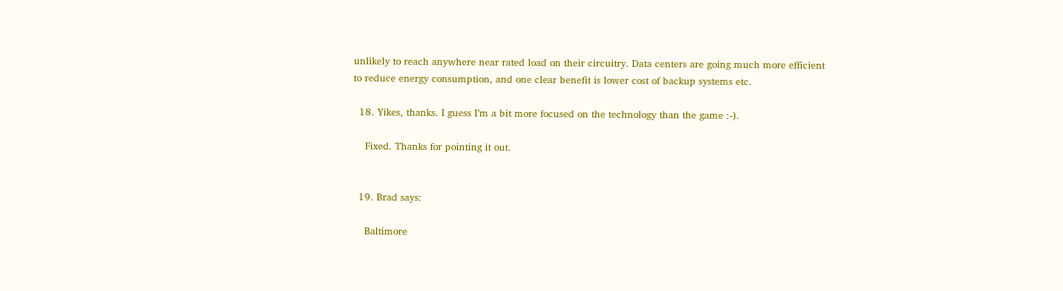unlikely to reach anywhere near rated load on their circuitry. Data centers are going much more efficient to reduce energy consumption, and one clear benefit is lower cost of backup systems etc.

  18. Yikes, thanks. I guess I’m a bit more focused on the technology than the game :-).

    Fixed. Thanks for pointing it out.


  19. Brad says:

    Baltimore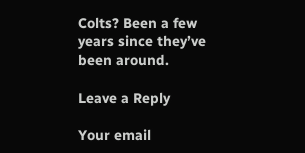Colts? Been a few years since they’ve been around.

Leave a Reply

Your email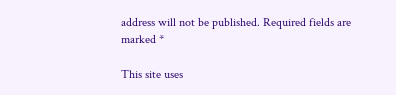address will not be published. Required fields are marked *

This site uses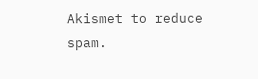Akismet to reduce spam.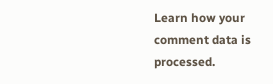Learn how your comment data is processed.